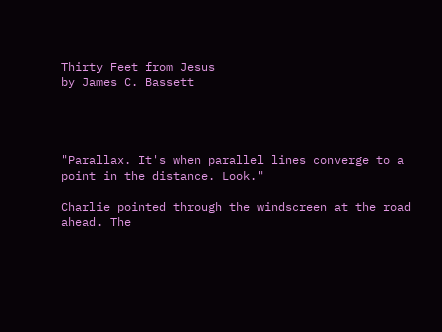Thirty Feet from Jesus
by James C. Bassett




"Parallax. It's when parallel lines converge to a point in the distance. Look."

Charlie pointed through the windscreen at the road ahead. The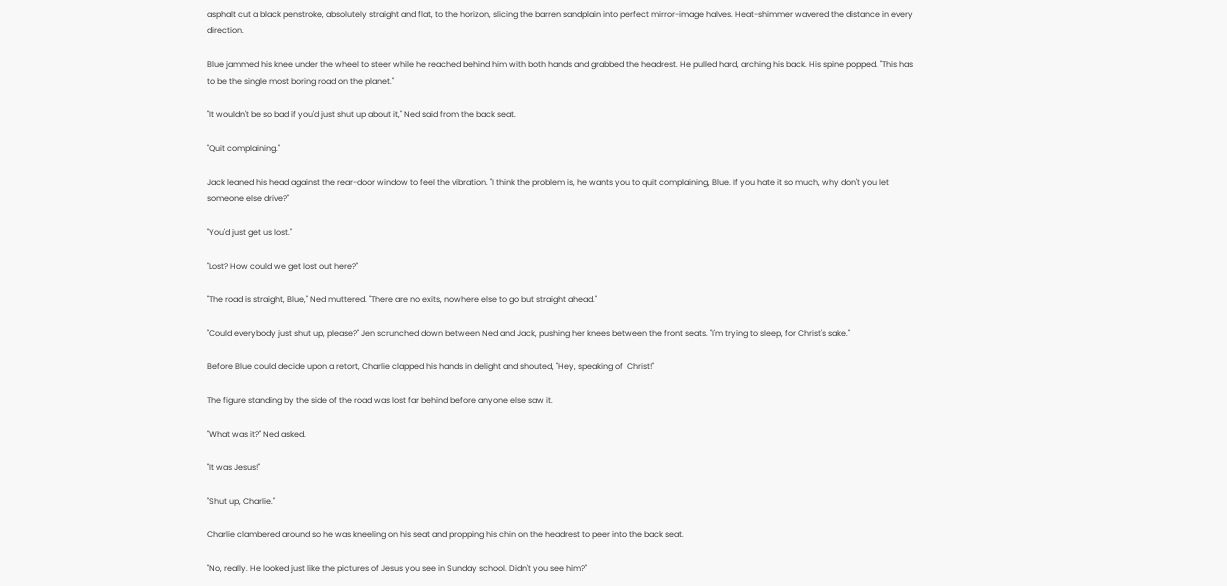asphalt cut a black penstroke, absolutely straight and flat, to the horizon, slicing the barren sandplain into perfect mirror-image halves. Heat-shimmer wavered the distance in every direction.

Blue jammed his knee under the wheel to steer while he reached behind him with both hands and grabbed the headrest. He pulled hard, arching his back. His spine popped. "This has to be the single most boring road on the planet."

"It wouldn't be so bad if you'd just shut up about it," Ned said from the back seat.

"Quit complaining."

Jack leaned his head against the rear-door window to feel the vibration. "I think the problem is, he wants you to quit complaining, Blue. If you hate it so much, why don't you let someone else drive?"

"You'd just get us lost."

"Lost? How could we get lost out here?"

"The road is straight, Blue," Ned muttered. "There are no exits, nowhere else to go but straight ahead."

"Could everybody just shut up, please?" Jen scrunched down between Ned and Jack, pushing her knees between the front seats. "I'm trying to sleep, for Christ's sake."

Before Blue could decide upon a retort, Charlie clapped his hands in delight and shouted, "Hey, speaking of  Christ!"

The figure standing by the side of the road was lost far behind before anyone else saw it.

"What was it?" Ned asked.

"It was Jesus!"

"Shut up, Charlie."

Charlie clambered around so he was kneeling on his seat and propping his chin on the headrest to peer into the back seat.

"No, really. He looked just like the pictures of Jesus you see in Sunday school. Didn't you see him?"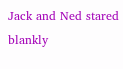Jack and Ned stared blankly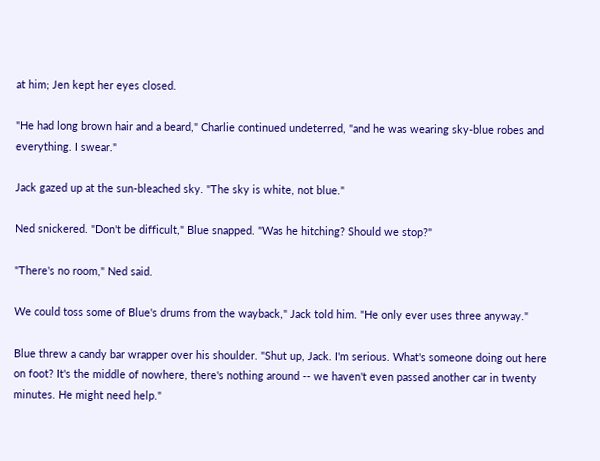at him; Jen kept her eyes closed.

"He had long brown hair and a beard," Charlie continued undeterred, "and he was wearing sky-blue robes and everything. I swear."

Jack gazed up at the sun-bleached sky. "The sky is white, not blue."

Ned snickered. "Don't be difficult," Blue snapped. "Was he hitching? Should we stop?"

"There's no room," Ned said.

We could toss some of Blue's drums from the wayback," Jack told him. "He only ever uses three anyway."

Blue threw a candy bar wrapper over his shoulder. "Shut up, Jack. I'm serious. What's someone doing out here on foot? It's the middle of nowhere, there's nothing around -- we haven't even passed another car in twenty minutes. He might need help."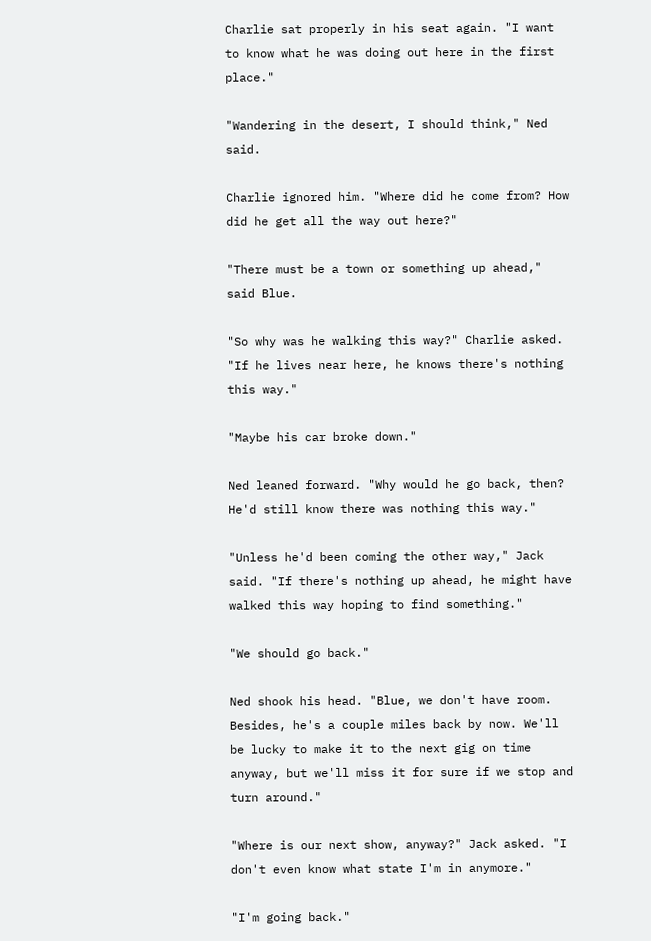Charlie sat properly in his seat again. "I want to know what he was doing out here in the first place."

"Wandering in the desert, I should think," Ned said.

Charlie ignored him. "Where did he come from? How did he get all the way out here?"

"There must be a town or something up ahead," said Blue.

"So why was he walking this way?" Charlie asked. "If he lives near here, he knows there's nothing this way."

"Maybe his car broke down."

Ned leaned forward. "Why would he go back, then? He'd still know there was nothing this way."

"Unless he'd been coming the other way," Jack said. "If there's nothing up ahead, he might have walked this way hoping to find something."

"We should go back."

Ned shook his head. "Blue, we don't have room. Besides, he's a couple miles back by now. We'll be lucky to make it to the next gig on time anyway, but we'll miss it for sure if we stop and turn around."

"Where is our next show, anyway?" Jack asked. "I don't even know what state I'm in anymore."

"I'm going back."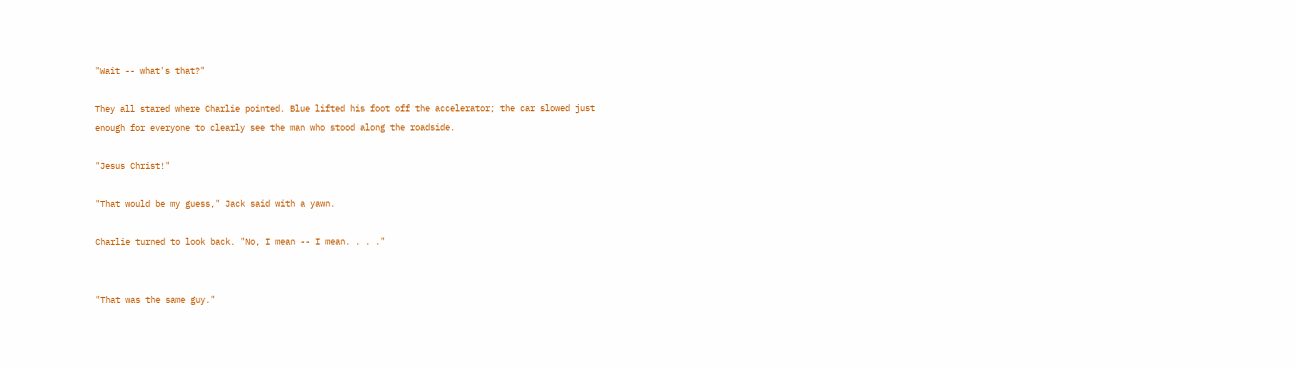"Wait -- what's that?"

They all stared where Charlie pointed. Blue lifted his foot off the accelerator; the car slowed just enough for everyone to clearly see the man who stood along the roadside.

"Jesus Christ!"

"That would be my guess," Jack said with a yawn.

Charlie turned to look back. "No, I mean -- I mean. . . ."


"That was the same guy."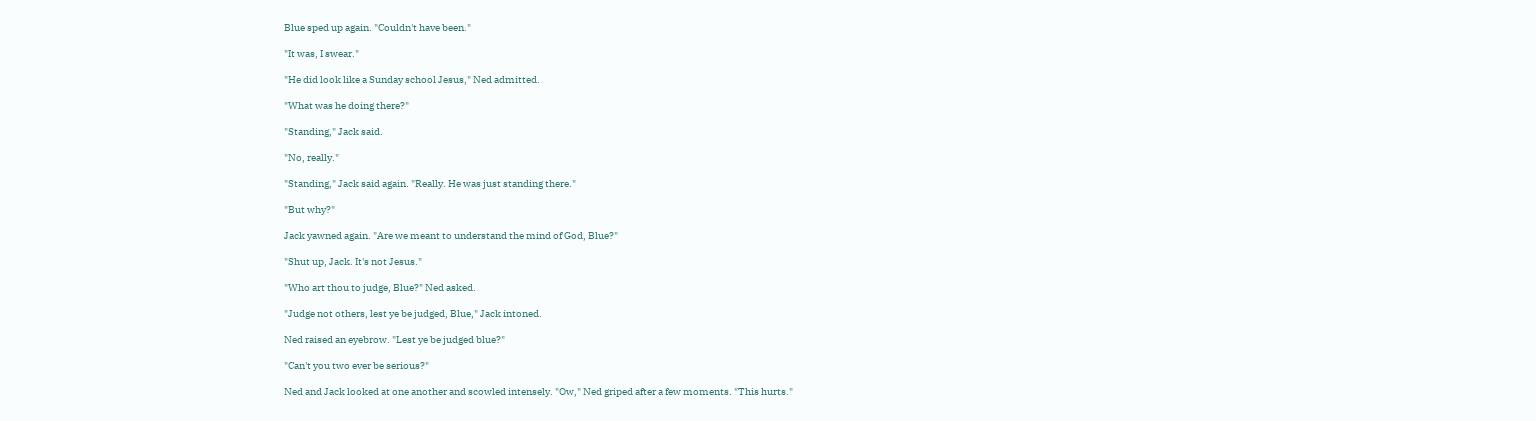Blue sped up again. "Couldn't have been."

"It was, I swear."

"He did look like a Sunday school Jesus," Ned admitted.

"What was he doing there?"

"Standing," Jack said.

"No, really."

"Standing," Jack said again. "Really. He was just standing there."

"But why?"

Jack yawned again. "Are we meant to understand the mind of God, Blue?"

"Shut up, Jack. It's not Jesus."

"Who art thou to judge, Blue?" Ned asked.

"Judge not others, lest ye be judged, Blue," Jack intoned.

Ned raised an eyebrow. "Lest ye be judged blue?"

"Can't you two ever be serious?"

Ned and Jack looked at one another and scowled intensely. "Ow," Ned griped after a few moments. "This hurts."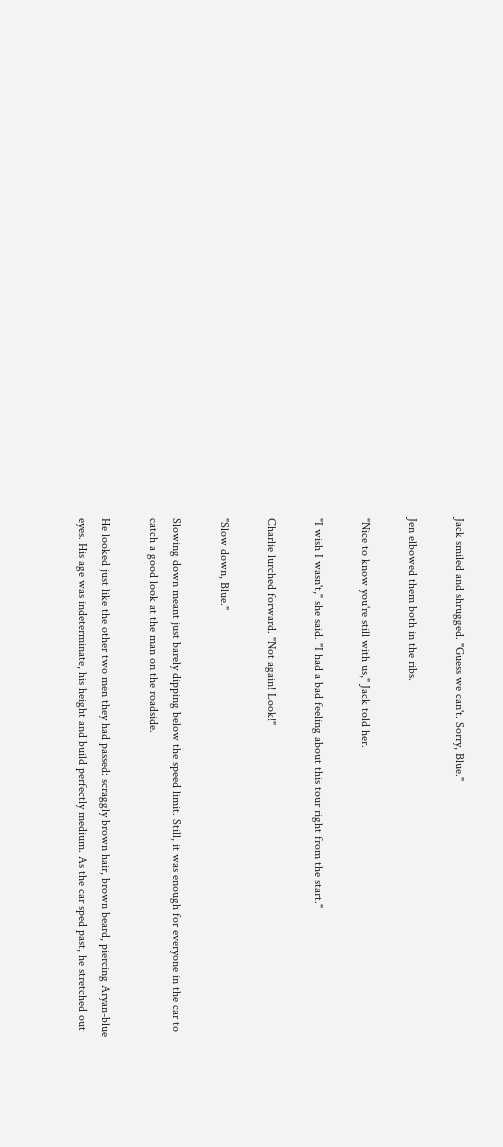Jack smiled and shrugged. "Guess we can't. Sorry, Blue."

Jen elbowed them both in the ribs.

"Nice to know you're still with us," Jack told her.

"I wish I wasn't," she said. "I had a bad feeling about this tour right from the start."

Charlie lurched forward. "Not again! Look!"

"Slow down, Blue."

Slowing down meant just barely dipping below the speed limit. Still, it was enough for everyone in the car to catch a good look at the man on the roadside.

He looked just like the other two men they had passed: scraggly brown hair, brown beard, piercing Aryan-blue eyes. His age was indeterminate, his height and build perfectly medium. As the car sped past, he stretched out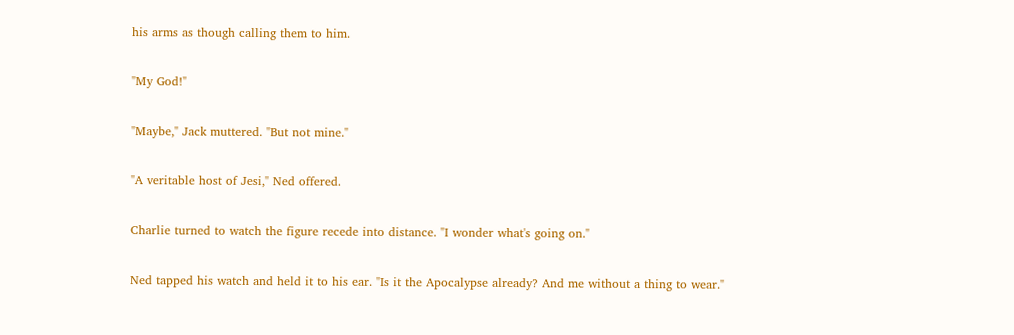his arms as though calling them to him.

"My God!"

"Maybe," Jack muttered. "But not mine."

"A veritable host of Jesi," Ned offered.

Charlie turned to watch the figure recede into distance. "I wonder what's going on."

Ned tapped his watch and held it to his ear. "Is it the Apocalypse already? And me without a thing to wear."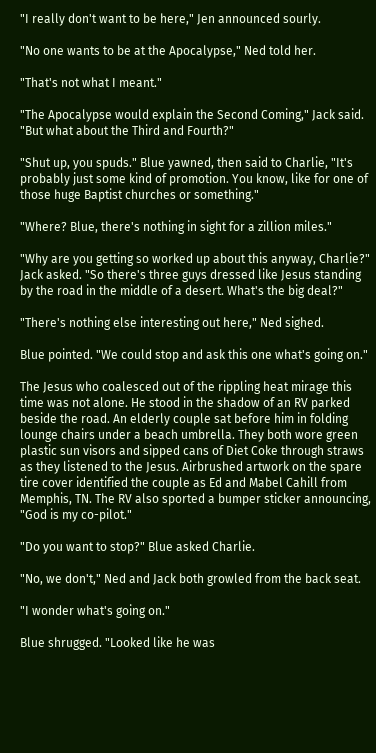"I really don't want to be here," Jen announced sourly.

"No one wants to be at the Apocalypse," Ned told her.

"That's not what I meant."

"The Apocalypse would explain the Second Coming," Jack said. "But what about the Third and Fourth?"

"Shut up, you spuds." Blue yawned, then said to Charlie, "It's probably just some kind of promotion. You know, like for one of those huge Baptist churches or something."

"Where? Blue, there's nothing in sight for a zillion miles."

"Why are you getting so worked up about this anyway, Charlie?" Jack asked. "So there's three guys dressed like Jesus standing by the road in the middle of a desert. What's the big deal?"

"There's nothing else interesting out here," Ned sighed.

Blue pointed. "We could stop and ask this one what's going on."

The Jesus who coalesced out of the rippling heat mirage this time was not alone. He stood in the shadow of an RV parked beside the road. An elderly couple sat before him in folding lounge chairs under a beach umbrella. They both wore green plastic sun visors and sipped cans of Diet Coke through straws as they listened to the Jesus. Airbrushed artwork on the spare tire cover identified the couple as Ed and Mabel Cahill from Memphis, TN. The RV also sported a bumper sticker announcing, "God is my co-pilot."

"Do you want to stop?" Blue asked Charlie.

"No, we don't," Ned and Jack both growled from the back seat.

"I wonder what's going on."

Blue shrugged. "Looked like he was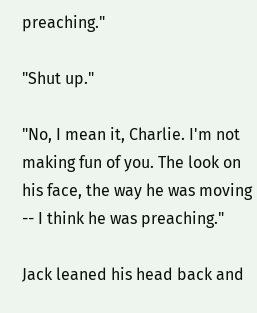preaching."

"Shut up."

"No, I mean it, Charlie. I'm not making fun of you. The look on his face, the way he was moving -- I think he was preaching."

Jack leaned his head back and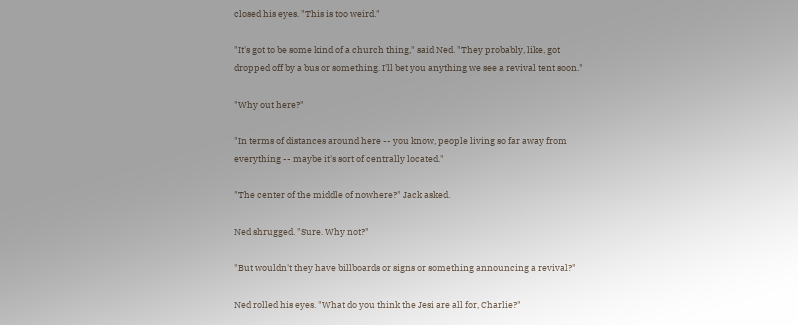closed his eyes. "This is too weird."

"It's got to be some kind of a church thing," said Ned. "They probably, like, got dropped off by a bus or something. I'll bet you anything we see a revival tent soon."

"Why out here?"

"In terms of distances around here -- you know, people living so far away from everything -- maybe it's sort of centrally located."

"The center of the middle of nowhere?" Jack asked.

Ned shrugged. "Sure. Why not?"

"But wouldn't they have billboards or signs or something announcing a revival?"

Ned rolled his eyes. "What do you think the Jesi are all for, Charlie?"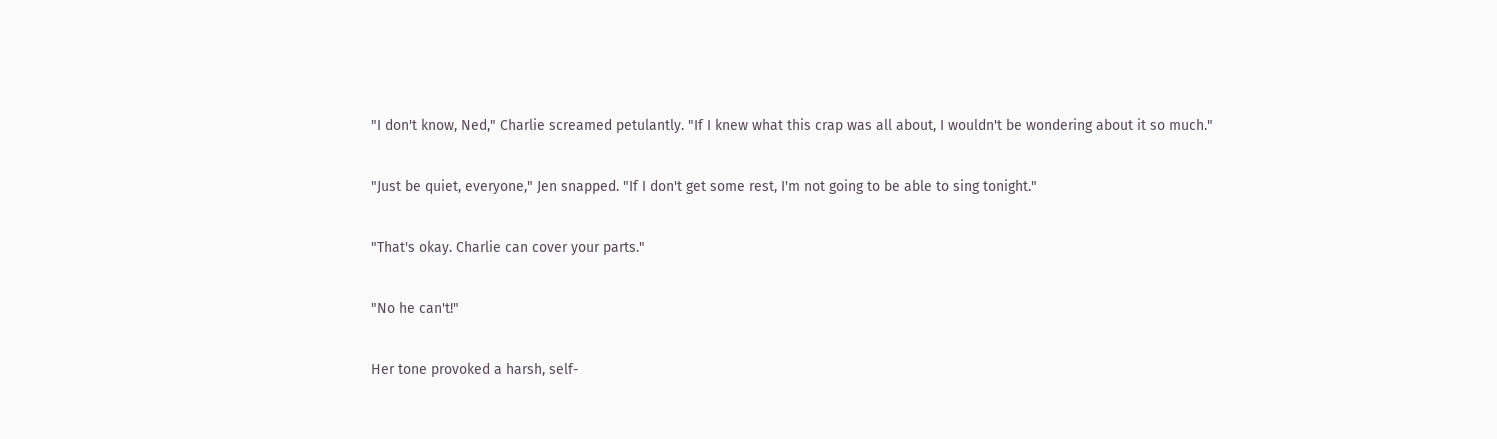"I don't know, Ned," Charlie screamed petulantly. "If I knew what this crap was all about, I wouldn't be wondering about it so much."

"Just be quiet, everyone," Jen snapped. "If I don't get some rest, I'm not going to be able to sing tonight."

"That's okay. Charlie can cover your parts."

"No he can't!"

Her tone provoked a harsh, self-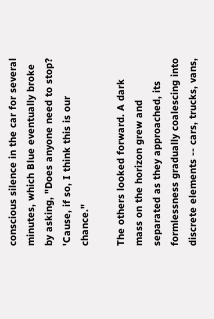conscious silence in the car for several minutes, which Blue eventually broke by asking, "Does anyone need to stop? 'Cause, if so, I think this is our chance."

The others looked forward. A dark mass on the horizon grew and separated as they approached, its formlessness gradually coalescing into discrete elements -- cars, trucks, vans,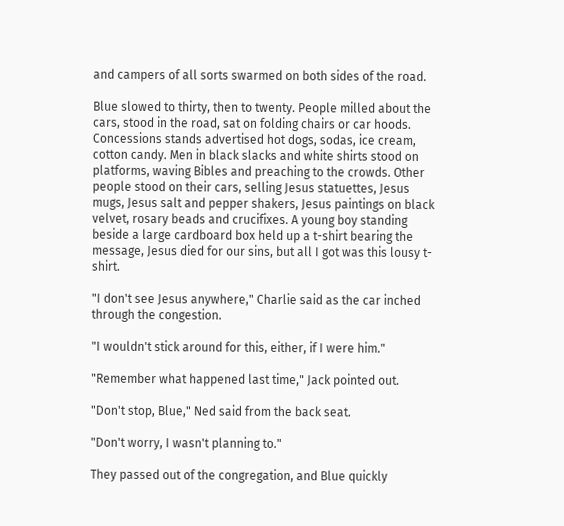and campers of all sorts swarmed on both sides of the road.

Blue slowed to thirty, then to twenty. People milled about the cars, stood in the road, sat on folding chairs or car hoods. Concessions stands advertised hot dogs, sodas, ice cream, cotton candy. Men in black slacks and white shirts stood on platforms, waving Bibles and preaching to the crowds. Other people stood on their cars, selling Jesus statuettes, Jesus mugs, Jesus salt and pepper shakers, Jesus paintings on black velvet, rosary beads and crucifixes. A young boy standing beside a large cardboard box held up a t-shirt bearing the message, Jesus died for our sins, but all I got was this lousy t-shirt.

"I don't see Jesus anywhere," Charlie said as the car inched through the congestion.

"I wouldn't stick around for this, either, if I were him."

"Remember what happened last time," Jack pointed out.

"Don't stop, Blue," Ned said from the back seat.

"Don't worry, I wasn't planning to."

They passed out of the congregation, and Blue quickly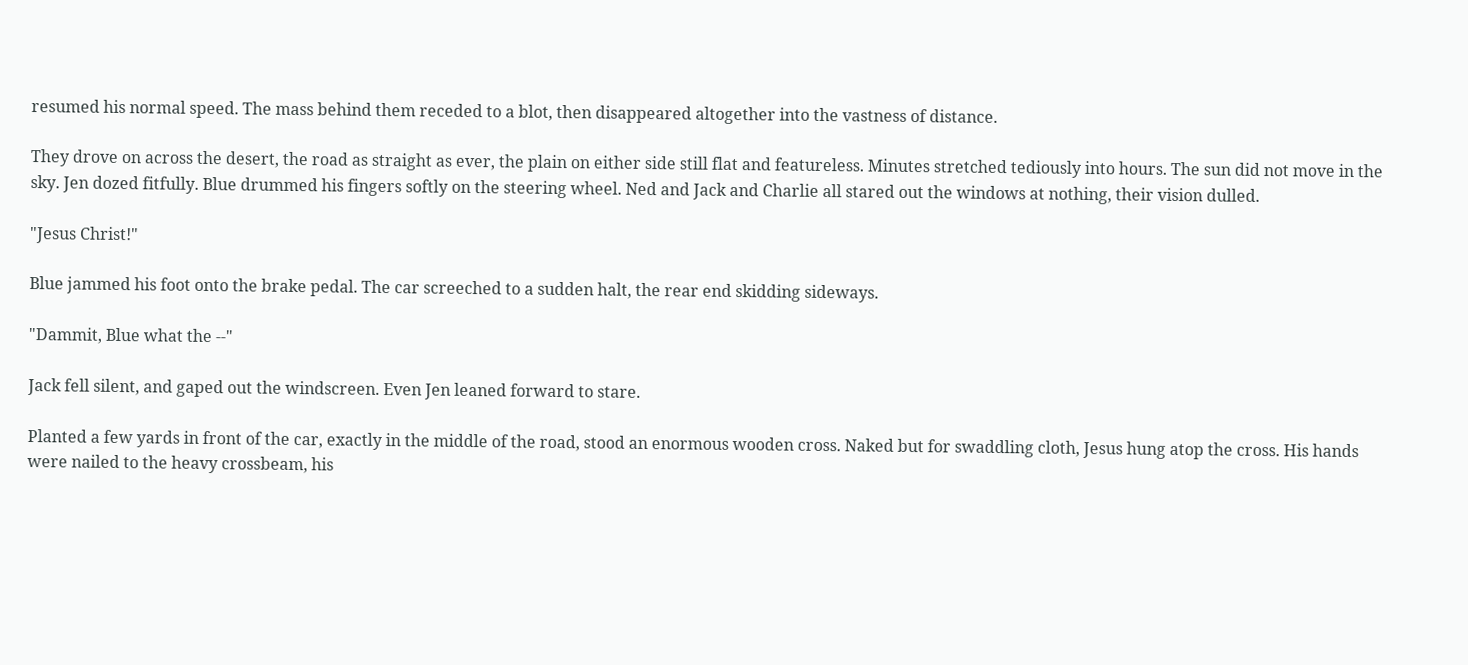resumed his normal speed. The mass behind them receded to a blot, then disappeared altogether into the vastness of distance.

They drove on across the desert, the road as straight as ever, the plain on either side still flat and featureless. Minutes stretched tediously into hours. The sun did not move in the sky. Jen dozed fitfully. Blue drummed his fingers softly on the steering wheel. Ned and Jack and Charlie all stared out the windows at nothing, their vision dulled.

"Jesus Christ!"

Blue jammed his foot onto the brake pedal. The car screeched to a sudden halt, the rear end skidding sideways.

"Dammit, Blue what the --"

Jack fell silent, and gaped out the windscreen. Even Jen leaned forward to stare.

Planted a few yards in front of the car, exactly in the middle of the road, stood an enormous wooden cross. Naked but for swaddling cloth, Jesus hung atop the cross. His hands were nailed to the heavy crossbeam, his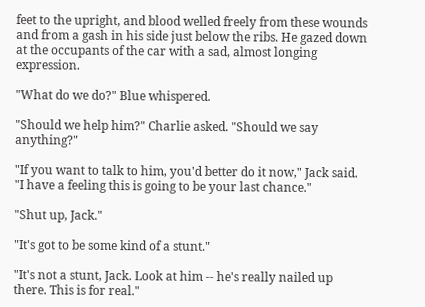feet to the upright, and blood welled freely from these wounds and from a gash in his side just below the ribs. He gazed down at the occupants of the car with a sad, almost longing expression.

"What do we do?" Blue whispered.

"Should we help him?" Charlie asked. "Should we say anything?"

"If you want to talk to him, you'd better do it now," Jack said. "I have a feeling this is going to be your last chance."

"Shut up, Jack."

"It's got to be some kind of a stunt."

"It's not a stunt, Jack. Look at him -- he's really nailed up there. This is for real."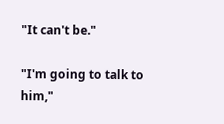"It can't be."

"I'm going to talk to him,"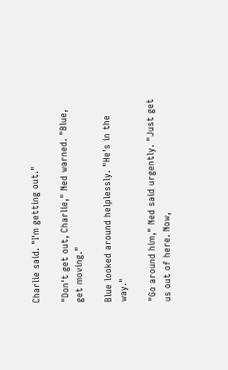Charlie said. "I'm getting out."

"Don't get out, Charlie," Ned warned. "Blue, get moving."

Blue looked around helplessly. "He's in the way."

"Go around him," Ned said urgently. "Just get us out of here. Now,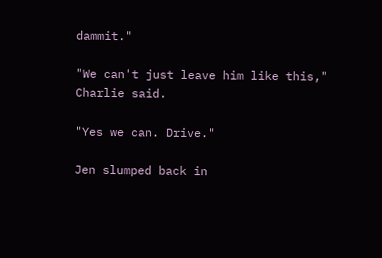dammit."

"We can't just leave him like this," Charlie said.

"Yes we can. Drive."

Jen slumped back in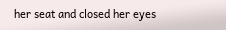her seat and closed her eyes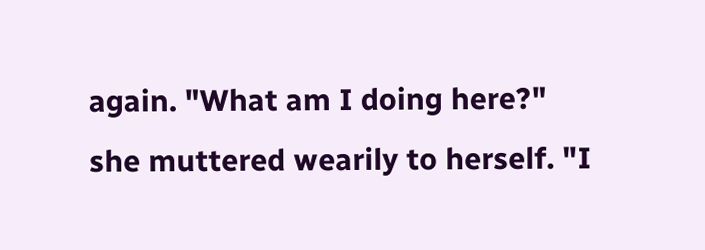again. "What am I doing here?" she muttered wearily to herself. "I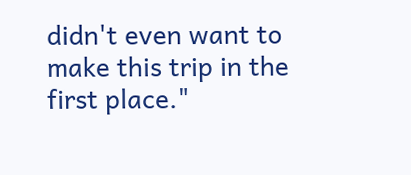didn't even want to make this trip in the first place."